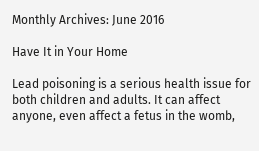Monthly Archives: June 2016

Have It in Your Home

Lead poisoning is a serious health issue for both children and adults. It can affect anyone, even affect a fetus in the womb,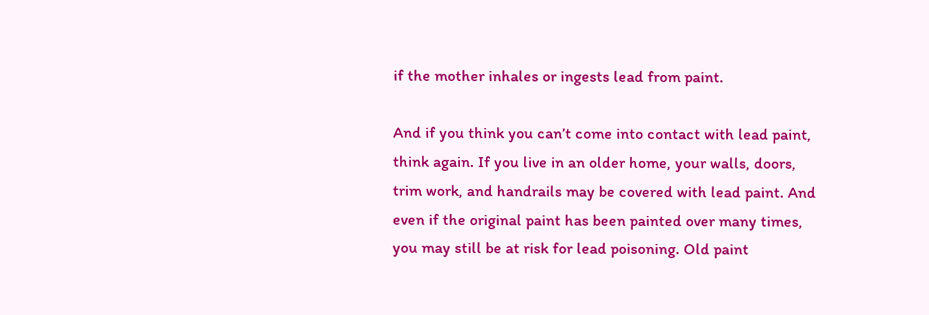if the mother inhales or ingests lead from paint.

And if you think you can’t come into contact with lead paint, think again. If you live in an older home, your walls, doors, trim work, and handrails may be covered with lead paint. And even if the original paint has been painted over many times, you may still be at risk for lead poisoning. Old paint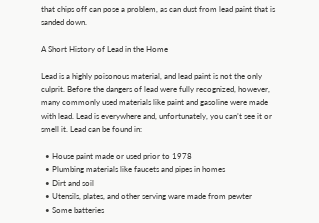that chips off can pose a problem, as can dust from lead paint that is sanded down.

A Short History of Lead in the Home

Lead is a highly poisonous material, and lead paint is not the only culprit. Before the dangers of lead were fully recognized, however, many commonly used materials like paint and gasoline were made with lead. Lead is everywhere and, unfortunately, you can’t see it or smell it. Lead can be found in:

  • House paint made or used prior to 1978
  • Plumbing materials like faucets and pipes in homes
  • Dirt and soil
  • Utensils, plates, and other serving ware made from pewter
  • Some batteries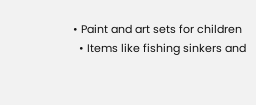• Paint and art sets for children
  • Items like fishing sinkers and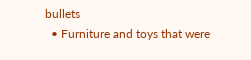bullets
  • Furniture and toys that were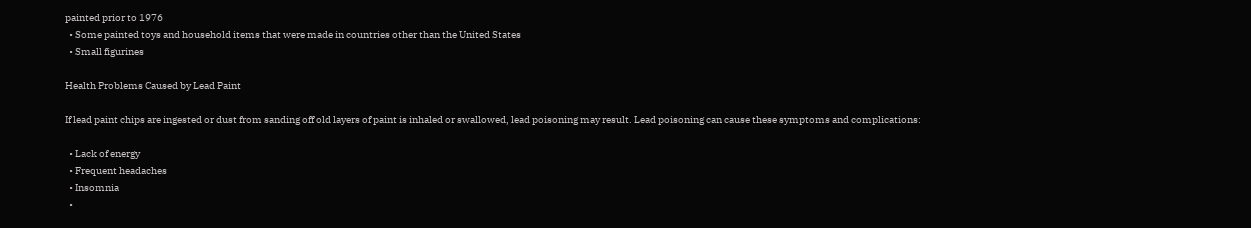painted prior to 1976
  • Some painted toys and household items that were made in countries other than the United States
  • Small figurines

Health Problems Caused by Lead Paint

If lead paint chips are ingested or dust from sanding off old layers of paint is inhaled or swallowed, lead poisoning may result. Lead poisoning can cause these symptoms and complications:

  • Lack of energy
  • Frequent headaches
  • Insomnia
  •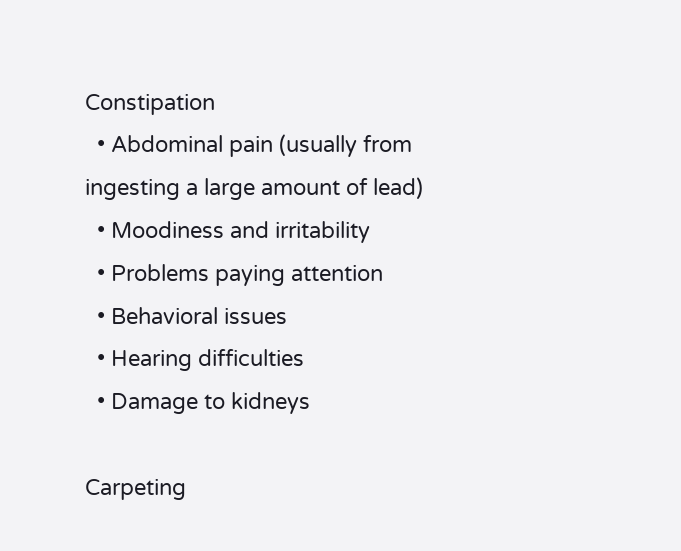Constipation
  • Abdominal pain (usually from ingesting a large amount of lead)
  • Moodiness and irritability
  • Problems paying attention
  • Behavioral issues
  • Hearing difficulties
  • Damage to kidneys

Carpeting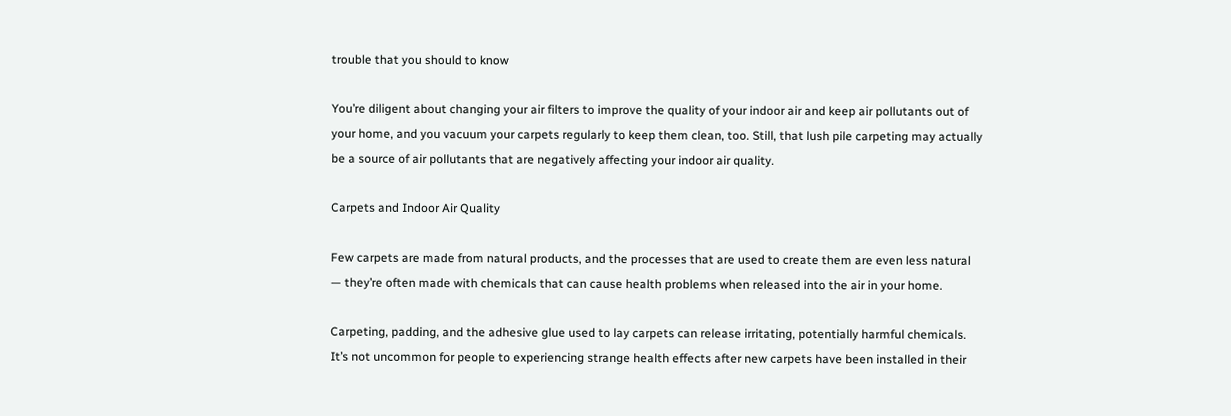trouble that you should to know

You’re diligent about changing your air filters to improve the quality of your indoor air and keep air pollutants out of your home, and you vacuum your carpets regularly to keep them clean, too. Still, that lush pile carpeting may actually be a source of air pollutants that are negatively affecting your indoor air quality.

Carpets and Indoor Air Quality

Few carpets are made from natural products, and the processes that are used to create them are even less natural — they’re often made with chemicals that can cause health problems when released into the air in your home.

Carpeting, padding, and the adhesive glue used to lay carpets can release irritating, potentially harmful chemicals. It’s not uncommon for people to experiencing strange health effects after new carpets have been installed in their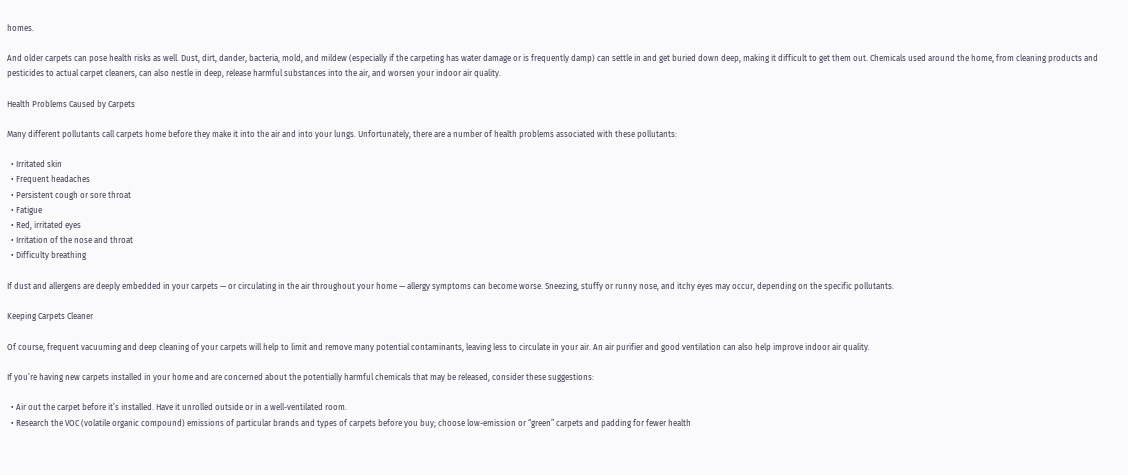homes.

And older carpets can pose health risks as well. Dust, dirt, dander, bacteria, mold, and mildew (especially if the carpeting has water damage or is frequently damp) can settle in and get buried down deep, making it difficult to get them out. Chemicals used around the home, from cleaning products and pesticides to actual carpet cleaners, can also nestle in deep, release harmful substances into the air, and worsen your indoor air quality.

Health Problems Caused by Carpets

Many different pollutants call carpets home before they make it into the air and into your lungs. Unfortunately, there are a number of health problems associated with these pollutants:

  • Irritated skin
  • Frequent headaches
  • Persistent cough or sore throat
  • Fatigue
  • Red, irritated eyes
  • Irritation of the nose and throat
  • Difficulty breathing

If dust and allergens are deeply embedded in your carpets — or circulating in the air throughout your home — allergy symptoms can become worse. Sneezing, stuffy or runny nose, and itchy eyes may occur, depending on the specific pollutants.

Keeping Carpets Cleaner

Of course, frequent vacuuming and deep cleaning of your carpets will help to limit and remove many potential contaminants, leaving less to circulate in your air. An air purifier and good ventilation can also help improve indoor air quality.

If you’re having new carpets installed in your home and are concerned about the potentially harmful chemicals that may be released, consider these suggestions:

  • Air out the carpet before it’s installed. Have it unrolled outside or in a well-ventilated room.
  • Research the VOC (volatile organic compound) emissions of particular brands and types of carpets before you buy; choose low-emission or “green” carpets and padding for fewer health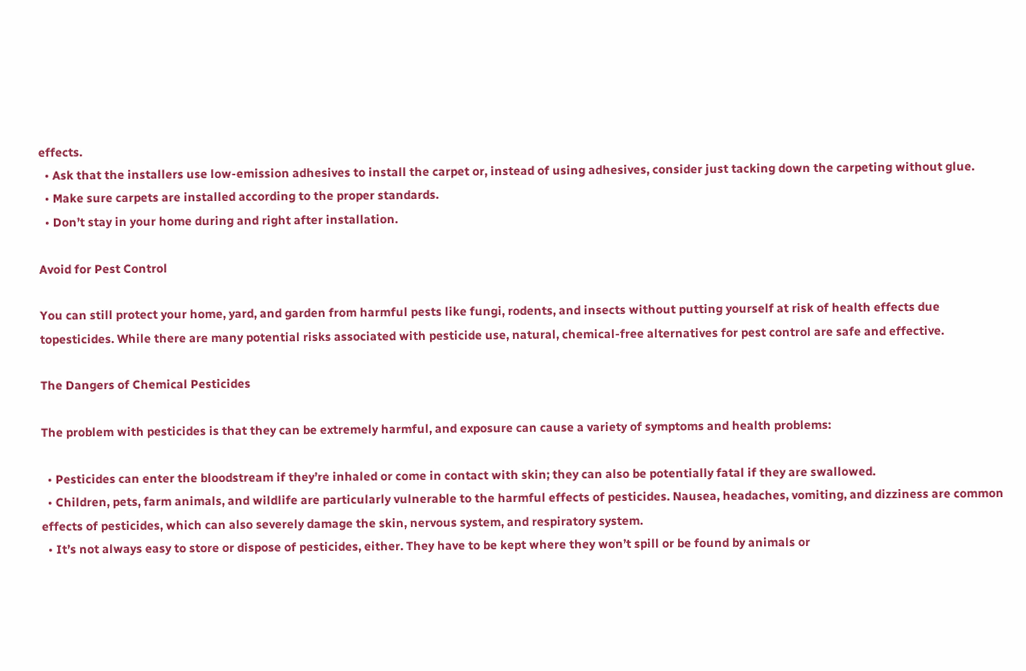effects.
  • Ask that the installers use low-emission adhesives to install the carpet or, instead of using adhesives, consider just tacking down the carpeting without glue.
  • Make sure carpets are installed according to the proper standards.
  • Don’t stay in your home during and right after installation.

Avoid for Pest Control

You can still protect your home, yard, and garden from harmful pests like fungi, rodents, and insects without putting yourself at risk of health effects due topesticides. While there are many potential risks associated with pesticide use, natural, chemical-free alternatives for pest control are safe and effective.

The Dangers of Chemical Pesticides

The problem with pesticides is that they can be extremely harmful, and exposure can cause a variety of symptoms and health problems:

  • Pesticides can enter the bloodstream if they’re inhaled or come in contact with skin; they can also be potentially fatal if they are swallowed.
  • Children, pets, farm animals, and wildlife are particularly vulnerable to the harmful effects of pesticides. Nausea, headaches, vomiting, and dizziness are common effects of pesticides, which can also severely damage the skin, nervous system, and respiratory system.
  • It’s not always easy to store or dispose of pesticides, either. They have to be kept where they won’t spill or be found by animals or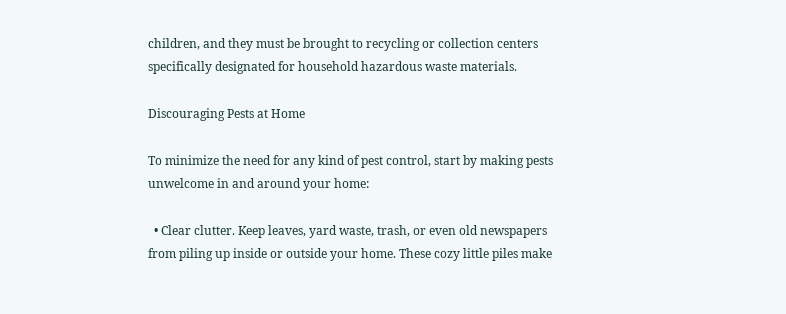children, and they must be brought to recycling or collection centers specifically designated for household hazardous waste materials.

Discouraging Pests at Home

To minimize the need for any kind of pest control, start by making pests unwelcome in and around your home:

  • Clear clutter. Keep leaves, yard waste, trash, or even old newspapers from piling up inside or outside your home. These cozy little piles make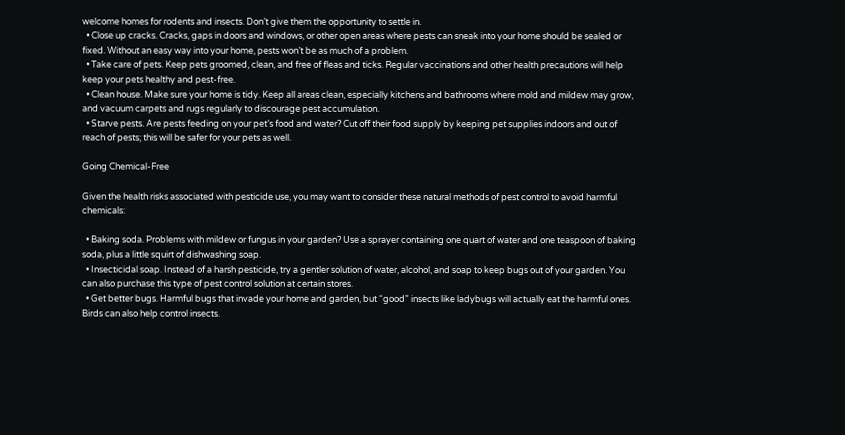welcome homes for rodents and insects. Don’t give them the opportunity to settle in.
  • Close up cracks. Cracks, gaps in doors and windows, or other open areas where pests can sneak into your home should be sealed or fixed. Without an easy way into your home, pests won’t be as much of a problem.
  • Take care of pets. Keep pets groomed, clean, and free of fleas and ticks. Regular vaccinations and other health precautions will help keep your pets healthy and pest-free.
  • Clean house. Make sure your home is tidy. Keep all areas clean, especially kitchens and bathrooms where mold and mildew may grow, and vacuum carpets and rugs regularly to discourage pest accumulation.
  • Starve pests. Are pests feeding on your pet’s food and water? Cut off their food supply by keeping pet supplies indoors and out of reach of pests; this will be safer for your pets as well.

Going Chemical-Free

Given the health risks associated with pesticide use, you may want to consider these natural methods of pest control to avoid harmful chemicals:

  • Baking soda. Problems with mildew or fungus in your garden? Use a sprayer containing one quart of water and one teaspoon of baking soda, plus a little squirt of dishwashing soap.
  • Insecticidal soap. Instead of a harsh pesticide, try a gentler solution of water, alcohol, and soap to keep bugs out of your garden. You can also purchase this type of pest control solution at certain stores.
  • Get better bugs. Harmful bugs that invade your home and garden, but “good” insects like ladybugs will actually eat the harmful ones. Birds can also help control insects.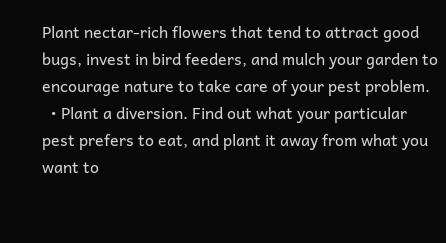Plant nectar-rich flowers that tend to attract good bugs, invest in bird feeders, and mulch your garden to encourage nature to take care of your pest problem.
  • Plant a diversion. Find out what your particular pest prefers to eat, and plant it away from what you want to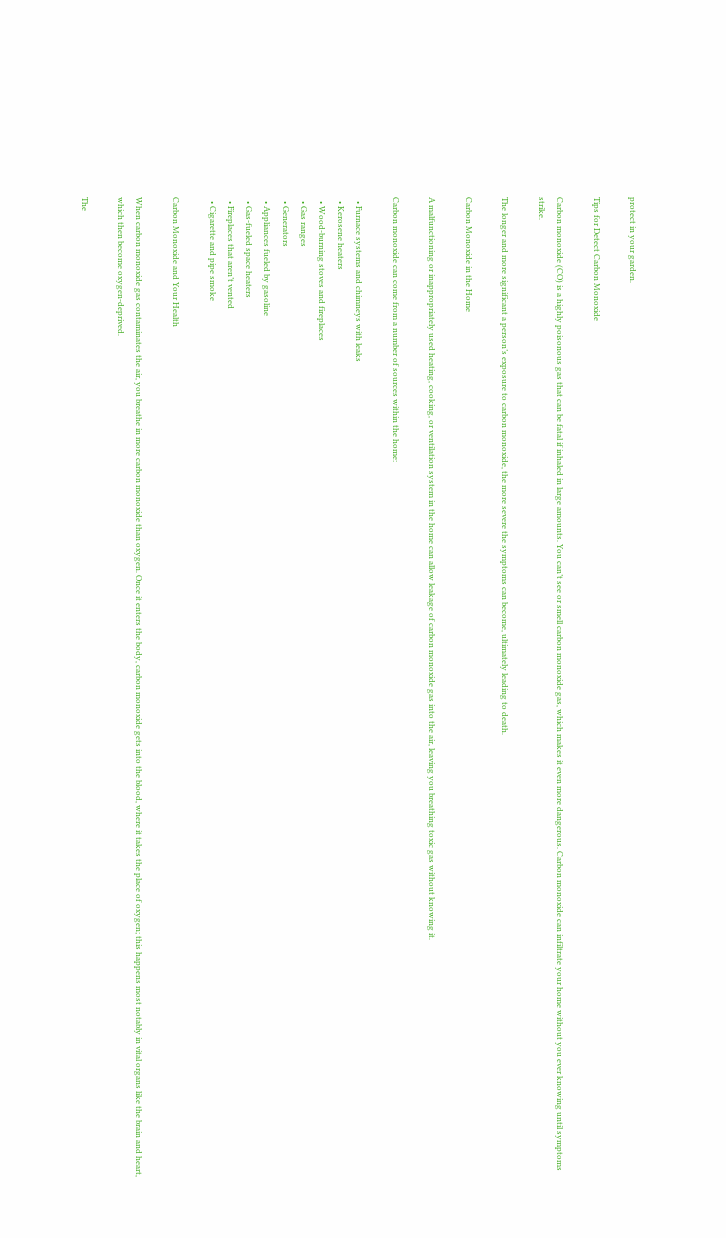protect in your garden.

Tips for Detect Carbon Monoxide

Carbon monoxide (CO) is a highly poisonous gas that can be fatal if inhaled in large amounts. You can’t see or smell carbon monoxide gas, which makes it even more dangerous. Carbon monoxide can infiltrate your home without you ever knowing until symptoms strike.

The longer and more significant a person’s exposure to carbon monoxide, the more severe the symptoms can become, ultimately leading to death.

Carbon Monoxide in the Home

A malfunctioning or inappropriately used heating, cooking, or ventilation system in the home can allow leakage of carbon monoxide gas into the air, leaving you breathing toxic gas without knowing it.

Carbon monoxide can come from a number of sources within the home:

  • Furnace systems and chimneys with leaks
  • Kerosene heaters
  • Wood-burning stoves and fireplaces
  • Gas ranges
  • Generators
  • Appliances fueled by gasoline
  • Gas-fueled space heaters
  • Fireplaces that aren’t vented
  • Cigarette and pipe smoke

Carbon Monoxide and Your Health

When carbon monoxide gas contaminates the air, you breathe in more carbon monoxide than oxygen. Once it enters the body, carbon monoxide gets into the blood, where it takes the place of oxygen; this happens most notably in vital organs like the brain and heart, which then become oxygen-deprived.

The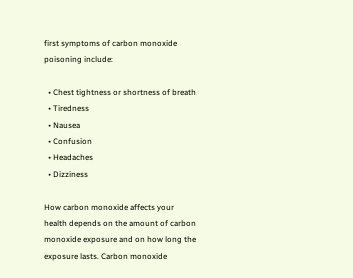first symptoms of carbon monoxide poisoning include:

  • Chest tightness or shortness of breath
  • Tiredness
  • Nausea
  • Confusion
  • Headaches
  • Dizziness

How carbon monoxide affects your health depends on the amount of carbon monoxide exposure and on how long the exposure lasts. Carbon monoxide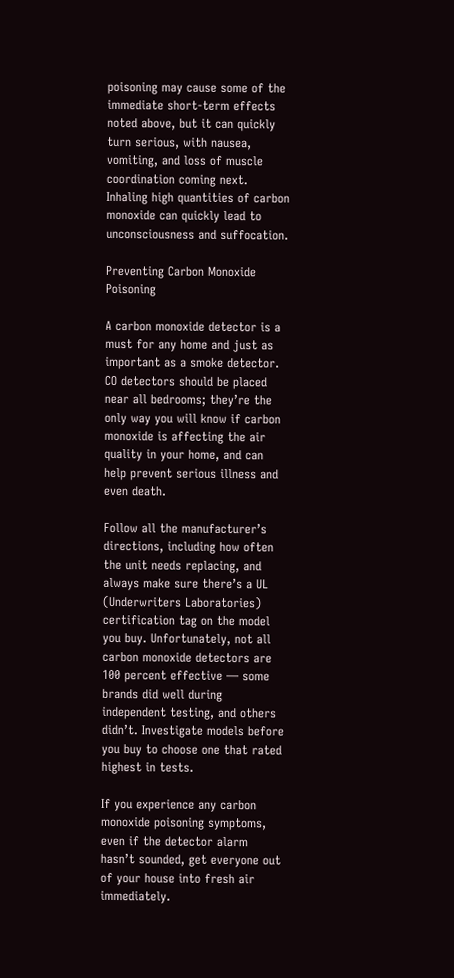poisoning may cause some of the immediate short-term effects noted above, but it can quickly turn serious, with nausea, vomiting, and loss of muscle coordination coming next. Inhaling high quantities of carbon monoxide can quickly lead to unconsciousness and suffocation.

Preventing Carbon Monoxide Poisoning

A carbon monoxide detector is a must for any home and just as important as a smoke detector. CO detectors should be placed near all bedrooms; they’re the only way you will know if carbon monoxide is affecting the air quality in your home, and can help prevent serious illness and even death.

Follow all the manufacturer’s directions, including how often the unit needs replacing, and always make sure there’s a UL (Underwriters Laboratories) certification tag on the model you buy. Unfortunately, not all carbon monoxide detectors are 100 percent effective — some brands did well during independent testing, and others didn’t. Investigate models before you buy to choose one that rated highest in tests.

If you experience any carbon monoxide poisoning symptoms, even if the detector alarm hasn’t sounded, get everyone out of your house into fresh air immediately.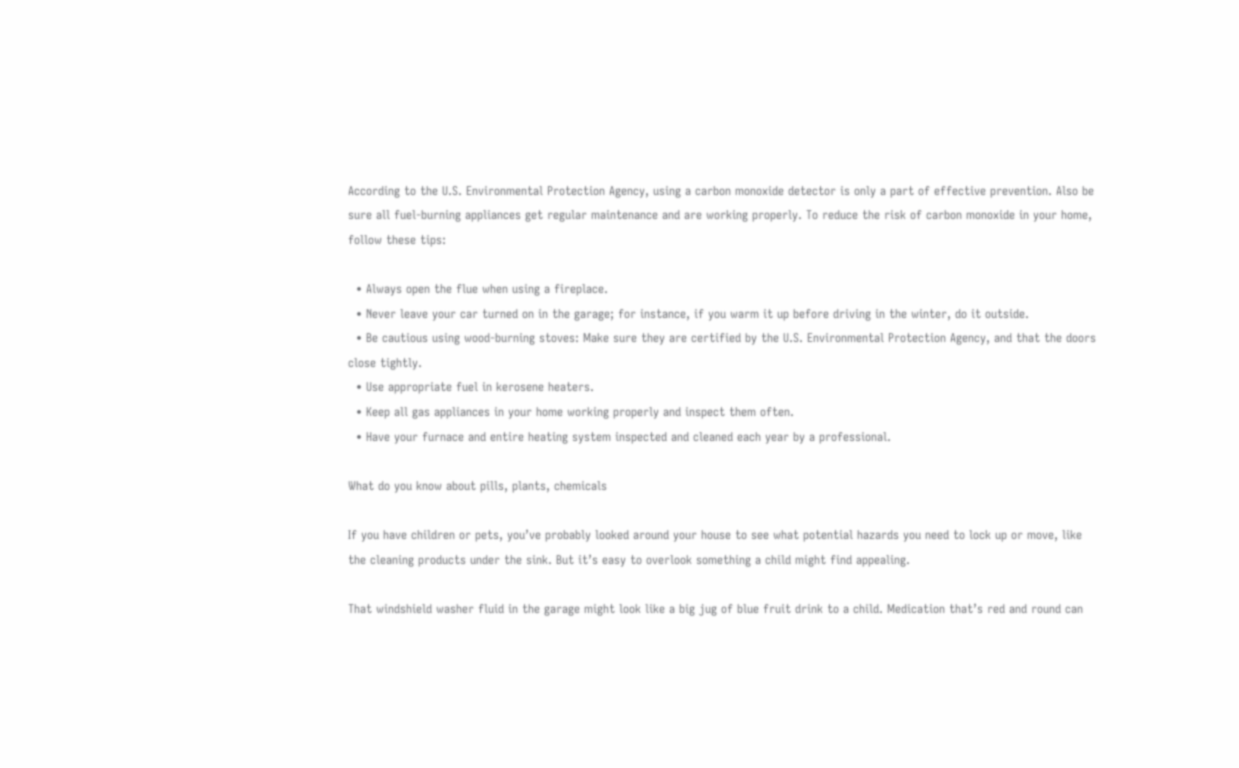According to the U.S. Environmental Protection Agency, using a carbon monoxide detector is only a part of effective prevention. Also be sure all fuel-burning appliances get regular maintenance and are working properly. To reduce the risk of carbon monoxide in your home, follow these tips:

  • Always open the flue when using a fireplace.
  • Never leave your car turned on in the garage; for instance, if you warm it up before driving in the winter, do it outside.
  • Be cautious using wood-burning stoves: Make sure they are certified by the U.S. Environmental Protection Agency, and that the doors close tightly.
  • Use appropriate fuel in kerosene heaters.
  • Keep all gas appliances in your home working properly and inspect them often.
  • Have your furnace and entire heating system inspected and cleaned each year by a professional.

What do you know about pills, plants, chemicals

If you have children or pets, you’ve probably looked around your house to see what potential hazards you need to lock up or move, like the cleaning products under the sink. But it’s easy to overlook something a child might find appealing.

That windshield washer fluid in the garage might look like a big jug of blue fruit drink to a child. Medication that’s red and round can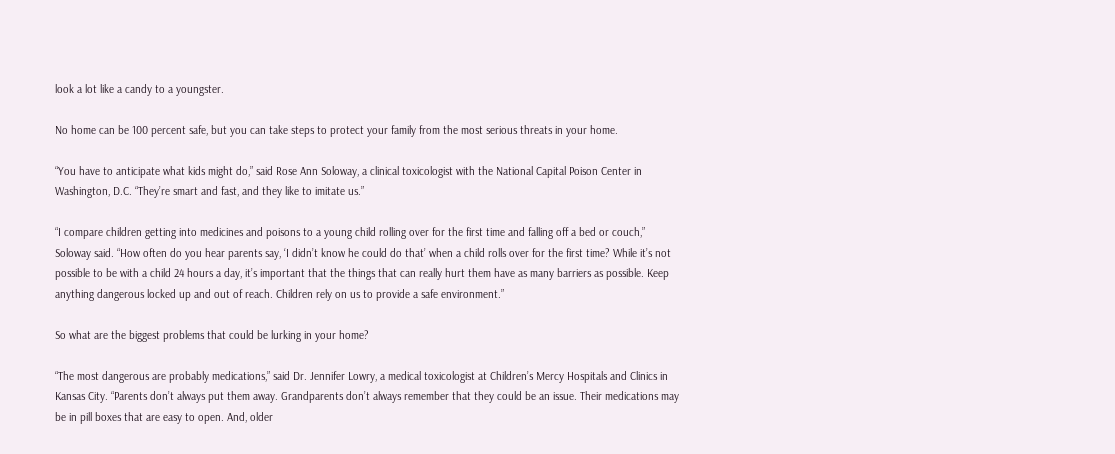look a lot like a candy to a youngster.

No home can be 100 percent safe, but you can take steps to protect your family from the most serious threats in your home.

“You have to anticipate what kids might do,” said Rose Ann Soloway, a clinical toxicologist with the National Capital Poison Center in Washington, D.C. “They’re smart and fast, and they like to imitate us.”

“I compare children getting into medicines and poisons to a young child rolling over for the first time and falling off a bed or couch,” Soloway said. “How often do you hear parents say, ‘I didn’t know he could do that’ when a child rolls over for the first time? While it’s not possible to be with a child 24 hours a day, it’s important that the things that can really hurt them have as many barriers as possible. Keep anything dangerous locked up and out of reach. Children rely on us to provide a safe environment.”

So what are the biggest problems that could be lurking in your home?

“The most dangerous are probably medications,” said Dr. Jennifer Lowry, a medical toxicologist at Children’s Mercy Hospitals and Clinics in Kansas City. “Parents don’t always put them away. Grandparents don’t always remember that they could be an issue. Their medications may be in pill boxes that are easy to open. And, older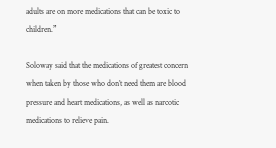adults are on more medications that can be toxic to children.”

Soloway said that the medications of greatest concern when taken by those who don’t need them are blood pressure and heart medications, as well as narcotic medications to relieve pain.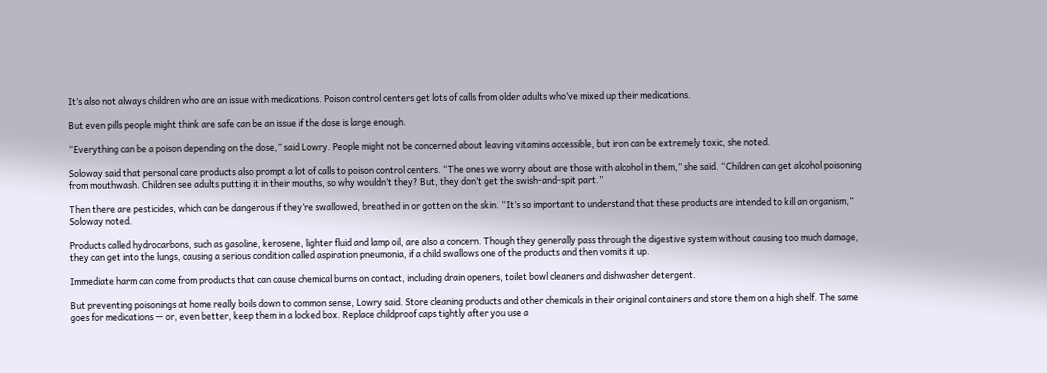It’s also not always children who are an issue with medications. Poison control centers get lots of calls from older adults who’ve mixed up their medications.

But even pills people might think are safe can be an issue if the dose is large enough.

“Everything can be a poison depending on the dose,” said Lowry. People might not be concerned about leaving vitamins accessible, but iron can be extremely toxic, she noted.

Soloway said that personal care products also prompt a lot of calls to poison control centers. “The ones we worry about are those with alcohol in them,” she said. “Children can get alcohol poisoning from mouthwash. Children see adults putting it in their mouths, so why wouldn’t they? But, they don’t get the swish-and-spit part.”

Then there are pesticides, which can be dangerous if they’re swallowed, breathed in or gotten on the skin. “It’s so important to understand that these products are intended to kill an organism,” Soloway noted.

Products called hydrocarbons, such as gasoline, kerosene, lighter fluid and lamp oil, are also a concern. Though they generally pass through the digestive system without causing too much damage, they can get into the lungs, causing a serious condition called aspiration pneumonia, if a child swallows one of the products and then vomits it up.

Immediate harm can come from products that can cause chemical burns on contact, including drain openers, toilet bowl cleaners and dishwasher detergent.

But preventing poisonings at home really boils down to common sense, Lowry said. Store cleaning products and other chemicals in their original containers and store them on a high shelf. The same goes for medications — or, even better, keep them in a locked box. Replace childproof caps tightly after you use a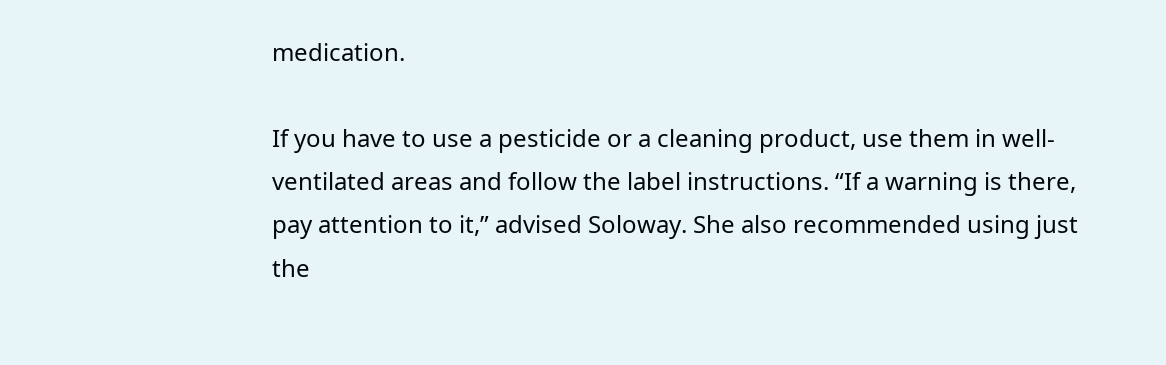medication.

If you have to use a pesticide or a cleaning product, use them in well-ventilated areas and follow the label instructions. “If a warning is there, pay attention to it,” advised Soloway. She also recommended using just the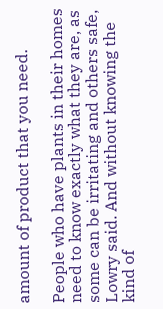amount of product that you need.

People who have plants in their homes need to know exactly what they are, as some can be irritating and others safe, Lowry said. And without knowing the kind of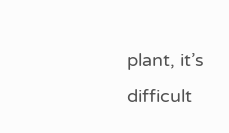plant, it’s difficult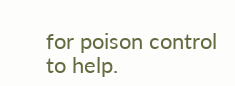for poison control to help.